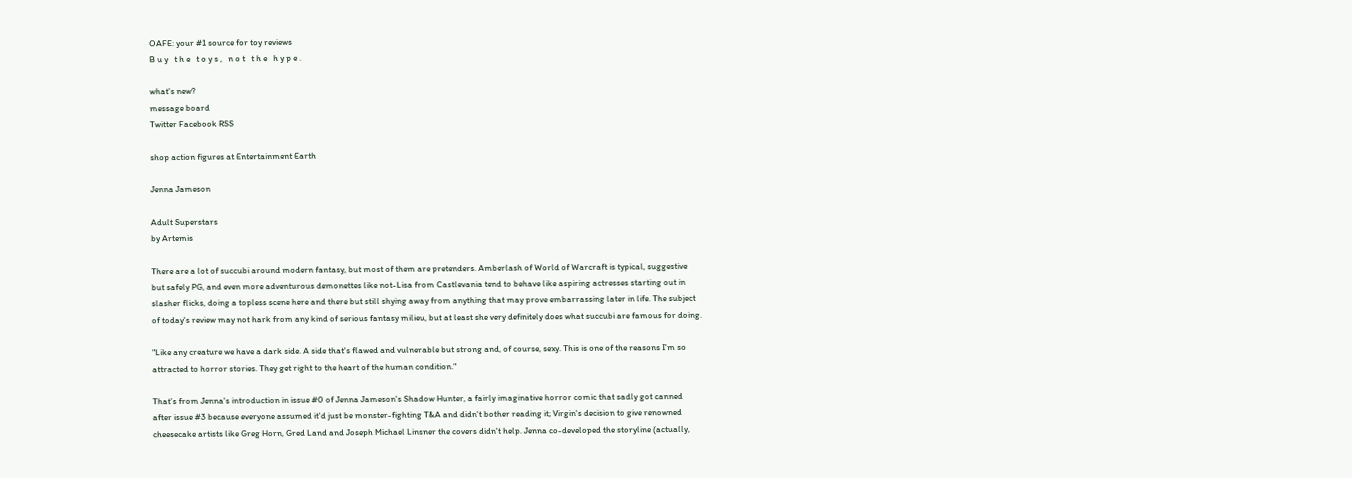OAFE: your #1 source for toy reviews
B u y   t h e   t o y s ,   n o t   t h e   h y p e .

what's new?
message board
Twitter Facebook RSS

shop action figures at Entertainment Earth

Jenna Jameson

Adult Superstars
by Artemis

There are a lot of succubi around modern fantasy, but most of them are pretenders. Amberlash of World of Warcraft is typical, suggestive but safely PG, and even more adventurous demonettes like not-Lisa from Castlevania tend to behave like aspiring actresses starting out in slasher flicks, doing a topless scene here and there but still shying away from anything that may prove embarrassing later in life. The subject of today's review may not hark from any kind of serious fantasy milieu, but at least she very definitely does what succubi are famous for doing.

"Like any creature we have a dark side. A side that's flawed and vulnerable but strong and, of course, sexy. This is one of the reasons I'm so attracted to horror stories. They get right to the heart of the human condition."

That's from Jenna's introduction in issue #0 of Jenna Jameson's Shadow Hunter, a fairly imaginative horror comic that sadly got canned after issue #3 because everyone assumed it'd just be monster-fighting T&A and didn't bother reading it; Virgin's decision to give renowned cheesecake artists like Greg Horn, Gred Land and Joseph Michael Linsner the covers didn't help. Jenna co-developed the storyline (actually,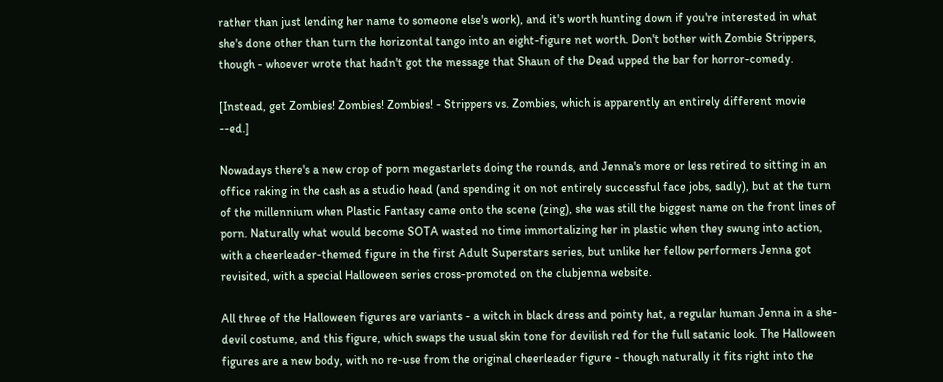rather than just lending her name to someone else's work), and it's worth hunting down if you're interested in what she's done other than turn the horizontal tango into an eight-figure net worth. Don't bother with Zombie Strippers, though - whoever wrote that hadn't got the message that Shaun of the Dead upped the bar for horror-comedy.

[Instead, get Zombies! Zombies! Zombies! - Strippers vs. Zombies, which is apparently an entirely different movie --ed.]

Nowadays there's a new crop of porn megastarlets doing the rounds, and Jenna's more or less retired to sitting in an office raking in the cash as a studio head (and spending it on not entirely successful face jobs, sadly), but at the turn of the millennium when Plastic Fantasy came onto the scene (zing), she was still the biggest name on the front lines of porn. Naturally what would become SOTA wasted no time immortalizing her in plastic when they swung into action, with a cheerleader-themed figure in the first Adult Superstars series, but unlike her fellow performers Jenna got revisited, with a special Halloween series cross-promoted on the clubjenna website.

All three of the Halloween figures are variants - a witch in black dress and pointy hat, a regular human Jenna in a she-devil costume, and this figure, which swaps the usual skin tone for devilish red for the full satanic look. The Halloween figures are a new body, with no re-use from the original cheerleader figure - though naturally it fits right into the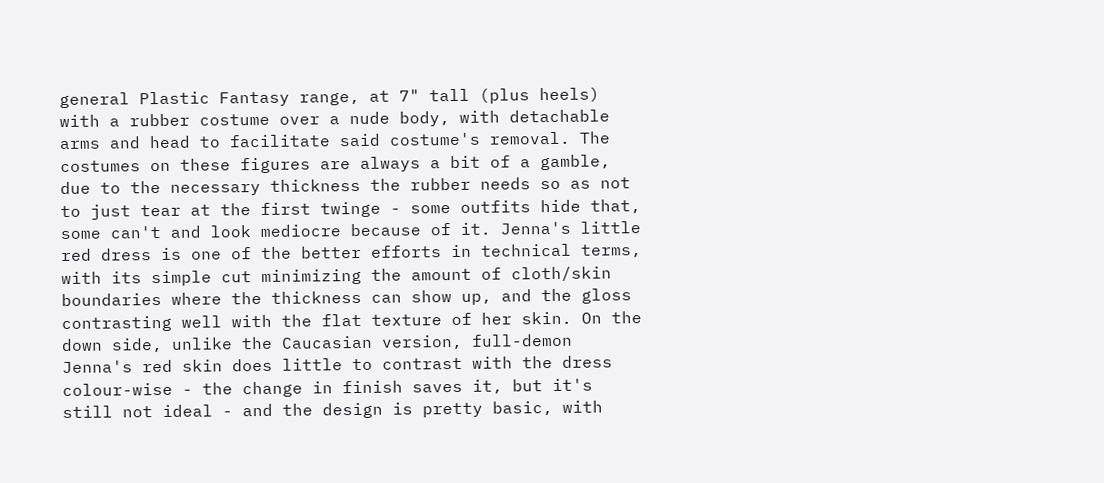general Plastic Fantasy range, at 7" tall (plus heels) with a rubber costume over a nude body, with detachable arms and head to facilitate said costume's removal. The costumes on these figures are always a bit of a gamble, due to the necessary thickness the rubber needs so as not to just tear at the first twinge - some outfits hide that, some can't and look mediocre because of it. Jenna's little red dress is one of the better efforts in technical terms, with its simple cut minimizing the amount of cloth/skin boundaries where the thickness can show up, and the gloss contrasting well with the flat texture of her skin. On the down side, unlike the Caucasian version, full-demon Jenna's red skin does little to contrast with the dress colour-wise - the change in finish saves it, but it's still not ideal - and the design is pretty basic, with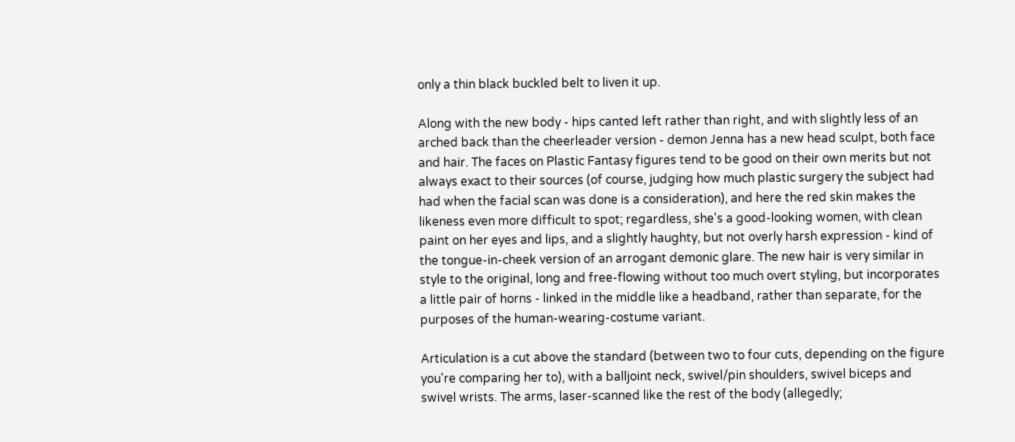only a thin black buckled belt to liven it up.

Along with the new body - hips canted left rather than right, and with slightly less of an arched back than the cheerleader version - demon Jenna has a new head sculpt, both face and hair. The faces on Plastic Fantasy figures tend to be good on their own merits but not always exact to their sources (of course, judging how much plastic surgery the subject had had when the facial scan was done is a consideration), and here the red skin makes the likeness even more difficult to spot; regardless, she's a good-looking women, with clean paint on her eyes and lips, and a slightly haughty, but not overly harsh expression - kind of the tongue-in-cheek version of an arrogant demonic glare. The new hair is very similar in style to the original, long and free-flowing without too much overt styling, but incorporates a little pair of horns - linked in the middle like a headband, rather than separate, for the purposes of the human-wearing-costume variant.

Articulation is a cut above the standard (between two to four cuts, depending on the figure you're comparing her to), with a balljoint neck, swivel/pin shoulders, swivel biceps and swivel wrists. The arms, laser-scanned like the rest of the body (allegedly;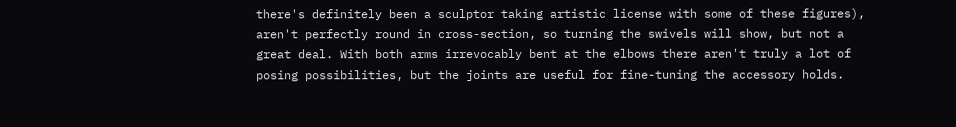there's definitely been a sculptor taking artistic license with some of these figures), aren't perfectly round in cross-section, so turning the swivels will show, but not a great deal. With both arms irrevocably bent at the elbows there aren't truly a lot of posing possibilities, but the joints are useful for fine-tuning the accessory holds.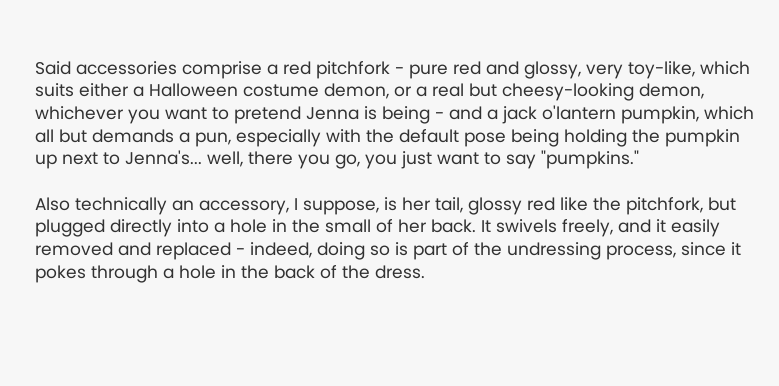Said accessories comprise a red pitchfork - pure red and glossy, very toy-like, which suits either a Halloween costume demon, or a real but cheesy-looking demon, whichever you want to pretend Jenna is being - and a jack o'lantern pumpkin, which all but demands a pun, especially with the default pose being holding the pumpkin up next to Jenna's... well, there you go, you just want to say "pumpkins."

Also technically an accessory, I suppose, is her tail, glossy red like the pitchfork, but plugged directly into a hole in the small of her back. It swivels freely, and it easily removed and replaced - indeed, doing so is part of the undressing process, since it pokes through a hole in the back of the dress.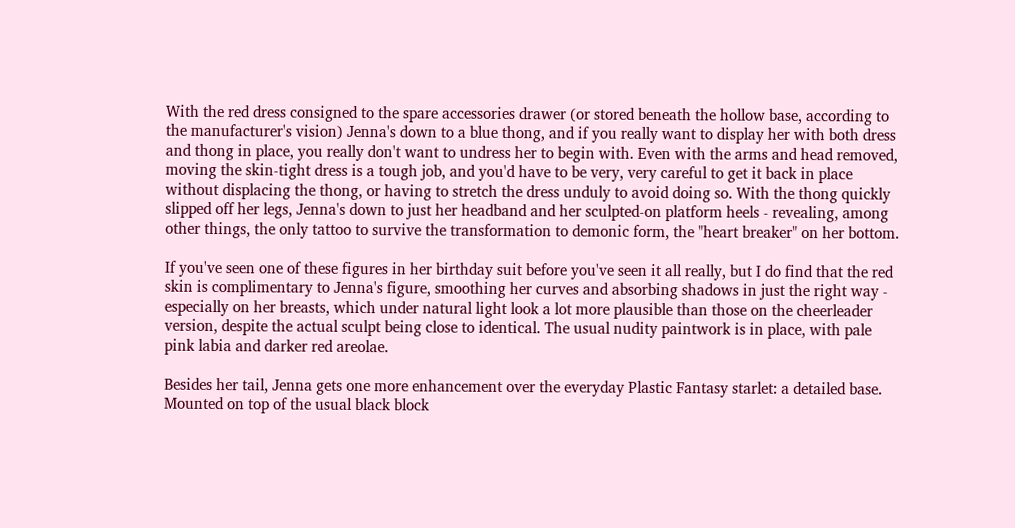With the red dress consigned to the spare accessories drawer (or stored beneath the hollow base, according to the manufacturer's vision) Jenna's down to a blue thong, and if you really want to display her with both dress and thong in place, you really don't want to undress her to begin with. Even with the arms and head removed, moving the skin-tight dress is a tough job, and you'd have to be very, very careful to get it back in place without displacing the thong, or having to stretch the dress unduly to avoid doing so. With the thong quickly slipped off her legs, Jenna's down to just her headband and her sculpted-on platform heels - revealing, among other things, the only tattoo to survive the transformation to demonic form, the "heart breaker" on her bottom.

If you've seen one of these figures in her birthday suit before you've seen it all really, but I do find that the red skin is complimentary to Jenna's figure, smoothing her curves and absorbing shadows in just the right way - especially on her breasts, which under natural light look a lot more plausible than those on the cheerleader version, despite the actual sculpt being close to identical. The usual nudity paintwork is in place, with pale pink labia and darker red areolae.

Besides her tail, Jenna gets one more enhancement over the everyday Plastic Fantasy starlet: a detailed base. Mounted on top of the usual black block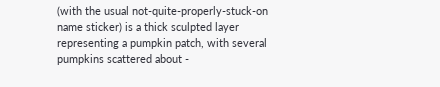(with the usual not-quite-properly-stuck-on name sticker) is a thick sculpted layer representing a pumpkin patch, with several pumpkins scattered about -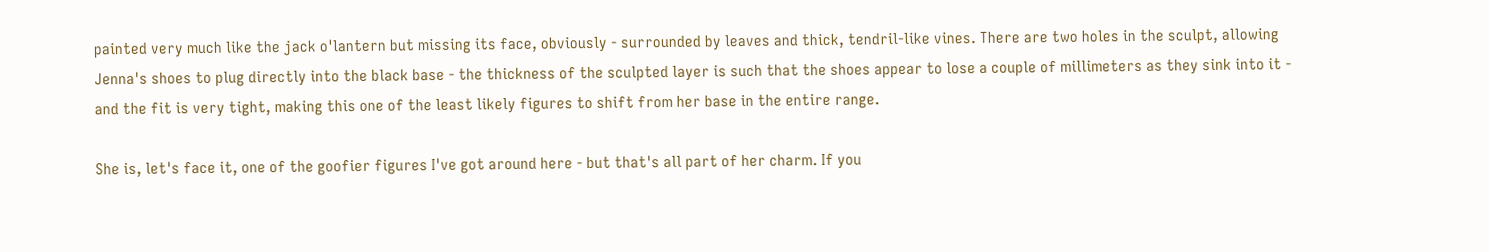painted very much like the jack o'lantern but missing its face, obviously - surrounded by leaves and thick, tendril-like vines. There are two holes in the sculpt, allowing Jenna's shoes to plug directly into the black base - the thickness of the sculpted layer is such that the shoes appear to lose a couple of millimeters as they sink into it - and the fit is very tight, making this one of the least likely figures to shift from her base in the entire range.

She is, let's face it, one of the goofier figures I've got around here - but that's all part of her charm. If you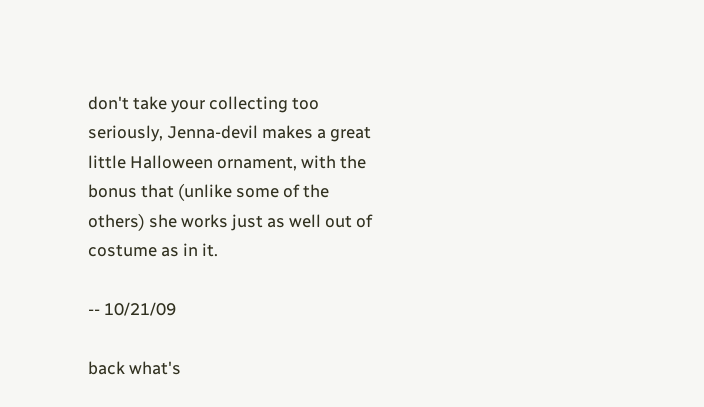don't take your collecting too seriously, Jenna-devil makes a great little Halloween ornament, with the bonus that (unlike some of the others) she works just as well out of costume as in it.

-- 10/21/09

back what's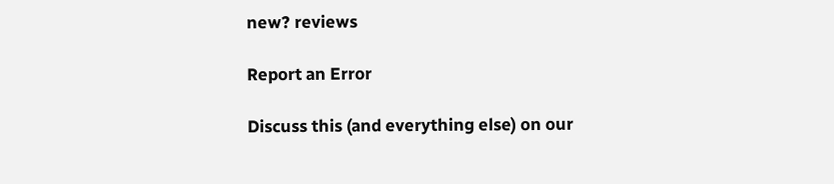new? reviews

Report an Error

Discuss this (and everything else) on our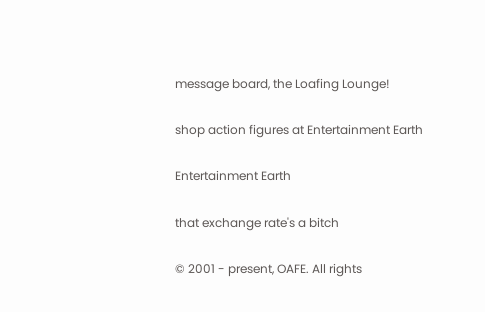message board, the Loafing Lounge!

shop action figures at Entertainment Earth

Entertainment Earth

that exchange rate's a bitch

© 2001 - present, OAFE. All rights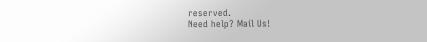reserved.
Need help? Mail Us!